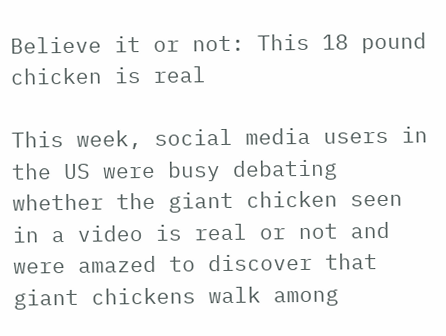Believe it or not: This 18 pound chicken is real

This week, social media users in the US were busy debating whether the giant chicken seen in a video is real or not and were amazed to discover that giant chickens walk among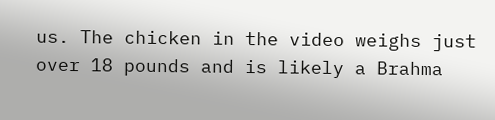us. The chicken in the video weighs just over 18 pounds and is likely a Brahma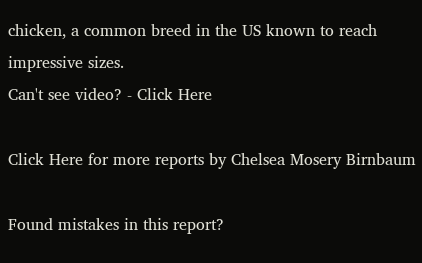chicken, a common breed in the US known to reach impressive sizes.
Can't see video? - Click Here

Click Here for more reports by Chelsea Mosery Birnbaum

Found mistakes in this report?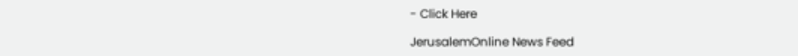- Click Here

JerusalemOnline News Feed